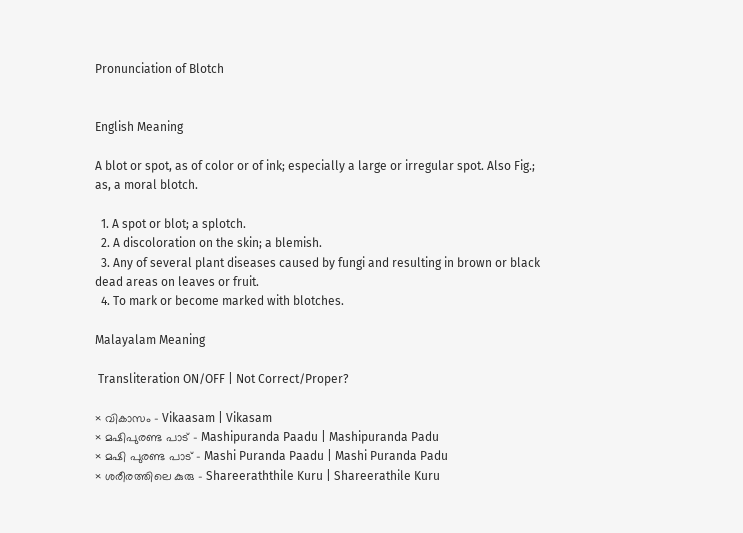Pronunciation of Blotch


English Meaning

A blot or spot, as of color or of ink; especially a large or irregular spot. Also Fig.; as, a moral blotch.

  1. A spot or blot; a splotch.
  2. A discoloration on the skin; a blemish.
  3. Any of several plant diseases caused by fungi and resulting in brown or black dead areas on leaves or fruit.
  4. To mark or become marked with blotches.

Malayalam Meaning

 Transliteration ON/OFF | Not Correct/Proper?

× വികാസം - Vikaasam | Vikasam
× മഷിപുരണ്ട പാട്‌ - Mashipuranda Paadu | Mashipuranda Padu
× മഷി പുരണ്ട പാട് - Mashi Puranda Paadu | Mashi Puranda Padu
× ശരീരത്തിലെ കുരു - Shareeraththile Kuru | Shareerathile Kuru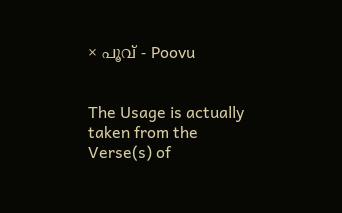× പൂവ് - Poovu


The Usage is actually taken from the Verse(s) of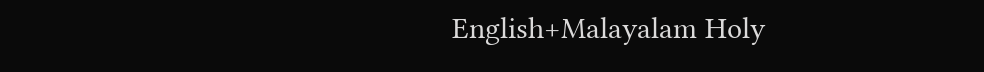English+Malayalam Holy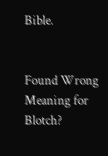Bible.


Found Wrong Meaning for Blotch?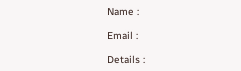Name :

Email :

Details :